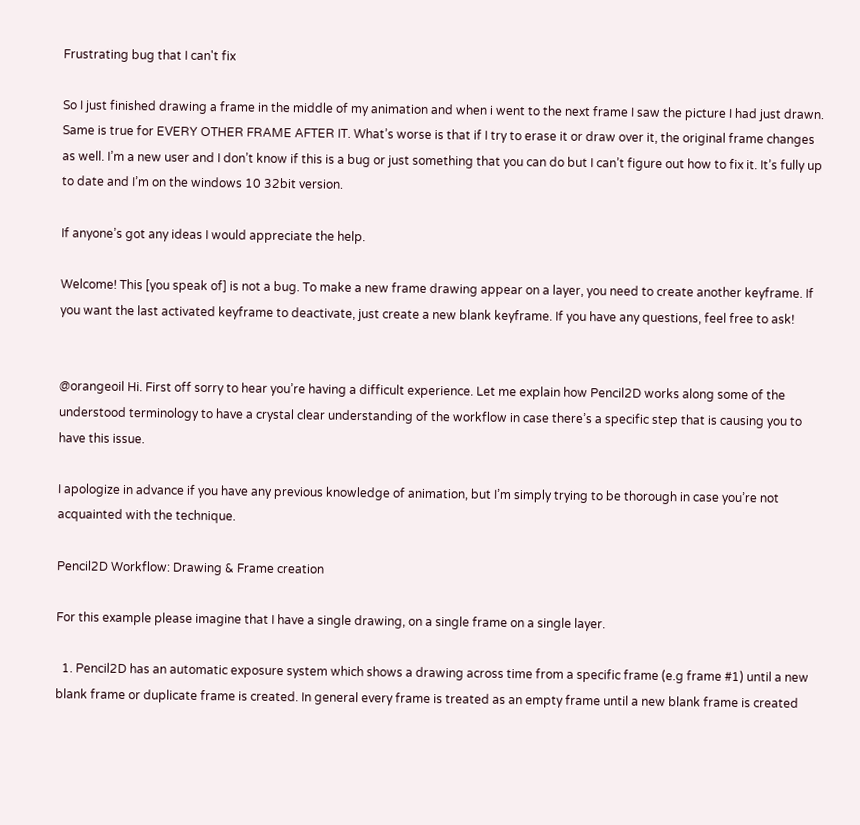Frustrating bug that I can't fix

So I just finished drawing a frame in the middle of my animation and when i went to the next frame I saw the picture I had just drawn. Same is true for EVERY OTHER FRAME AFTER IT. What’s worse is that if I try to erase it or draw over it, the original frame changes as well. I’m a new user and I don’t know if this is a bug or just something that you can do but I can’t figure out how to fix it. It’s fully up to date and I’m on the windows 10 32bit version.

If anyone’s got any ideas I would appreciate the help.

Welcome! This [you speak of] is not a bug. To make a new frame drawing appear on a layer, you need to create another keyframe. If you want the last activated keyframe to deactivate, just create a new blank keyframe. If you have any questions, feel free to ask!


@orangeoil Hi. First off sorry to hear you’re having a difficult experience. Let me explain how Pencil2D works along some of the understood terminology to have a crystal clear understanding of the workflow in case there’s a specific step that is causing you to have this issue.

I apologize in advance if you have any previous knowledge of animation, but I’m simply trying to be thorough in case you’re not acquainted with the technique.

Pencil2D Workflow: Drawing & Frame creation

For this example please imagine that I have a single drawing, on a single frame on a single layer.

  1. Pencil2D has an automatic exposure system which shows a drawing across time from a specific frame (e.g frame #1) until a new blank frame or duplicate frame is created. In general every frame is treated as an empty frame until a new blank frame is created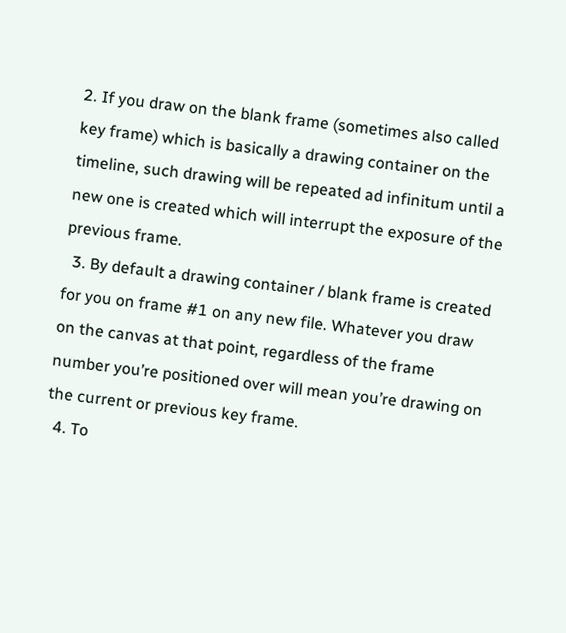2. If you draw on the blank frame (sometimes also called key frame) which is basically a drawing container on the timeline, such drawing will be repeated ad infinitum until a new one is created which will interrupt the exposure of the previous frame.
  3. By default a drawing container / blank frame is created for you on frame #1 on any new file. Whatever you draw on the canvas at that point, regardless of the frame number you’re positioned over will mean you’re drawing on the current or previous key frame.
  4. To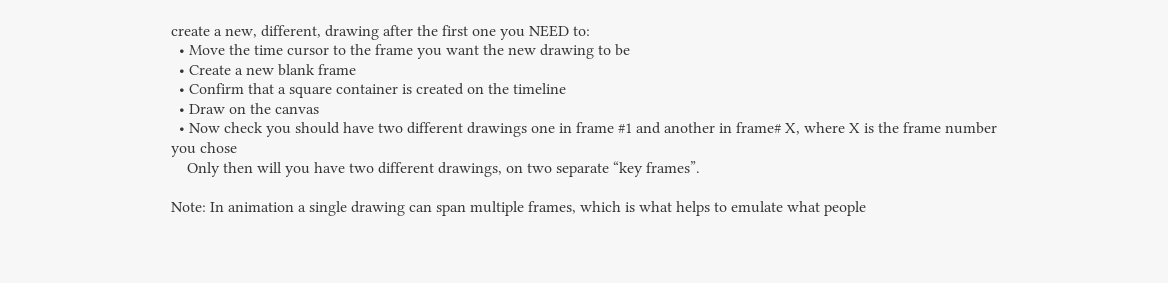create a new, different, drawing after the first one you NEED to:
  • Move the time cursor to the frame you want the new drawing to be
  • Create a new blank frame
  • Confirm that a square container is created on the timeline
  • Draw on the canvas
  • Now check you should have two different drawings one in frame #1 and another in frame# X, where X is the frame number you chose
    Only then will you have two different drawings, on two separate “key frames”.

Note: In animation a single drawing can span multiple frames, which is what helps to emulate what people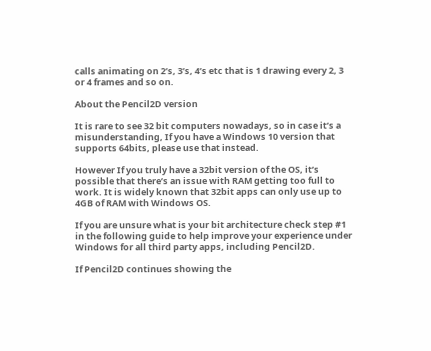calls animating on 2’s, 3’s, 4’s etc that is 1 drawing every 2, 3 or 4 frames and so on.

About the Pencil2D version

It is rare to see 32 bit computers nowadays, so in case it’s a misunderstanding, If you have a Windows 10 version that supports 64bits, please use that instead.

However If you truly have a 32bit version of the OS, it’s possible that there’s an issue with RAM getting too full to work. It is widely known that 32bit apps can only use up to 4GB of RAM with Windows OS.

If you are unsure what is your bit architecture check step #1 in the following guide to help improve your experience under Windows for all third party apps, including Pencil2D.

If Pencil2D continues showing the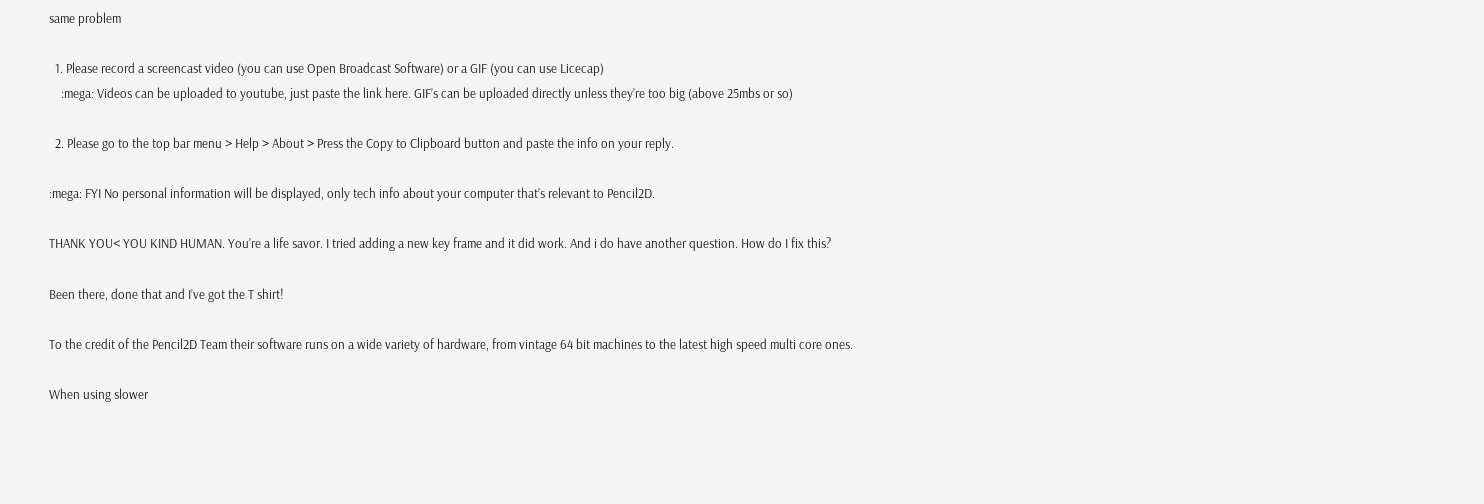same problem

  1. Please record a screencast video (you can use Open Broadcast Software) or a GIF (you can use Licecap)
    :mega: Videos can be uploaded to youtube, just paste the link here. GIF’s can be uploaded directly unless they’re too big (above 25mbs or so)

  2. Please go to the top bar menu > Help > About > Press the Copy to Clipboard button and paste the info on your reply.

:mega: FYI No personal information will be displayed, only tech info about your computer that’s relevant to Pencil2D.

THANK YOU< YOU KIND HUMAN. You’re a life savor. I tried adding a new key frame and it did work. And i do have another question. How do I fix this?

Been there, done that and I’ve got the T shirt!

To the credit of the Pencil2D Team their software runs on a wide variety of hardware, from vintage 64 bit machines to the latest high speed multi core ones.

When using slower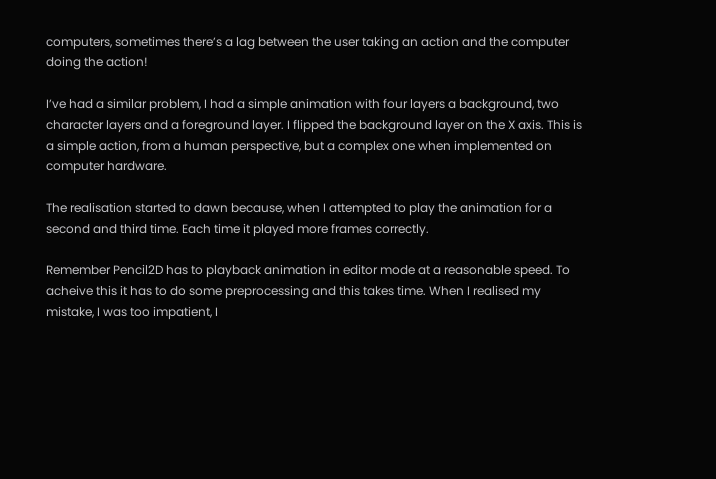computers, sometimes there’s a lag between the user taking an action and the computer doing the action!

I’ve had a similar problem, I had a simple animation with four layers a background, two character layers and a foreground layer. I flipped the background layer on the X axis. This is a simple action, from a human perspective, but a complex one when implemented on computer hardware.

The realisation started to dawn because, when I attempted to play the animation for a second and third time. Each time it played more frames correctly.

Remember Pencil2D has to playback animation in editor mode at a reasonable speed. To acheive this it has to do some preprocessing and this takes time. When I realised my mistake, I was too impatient, I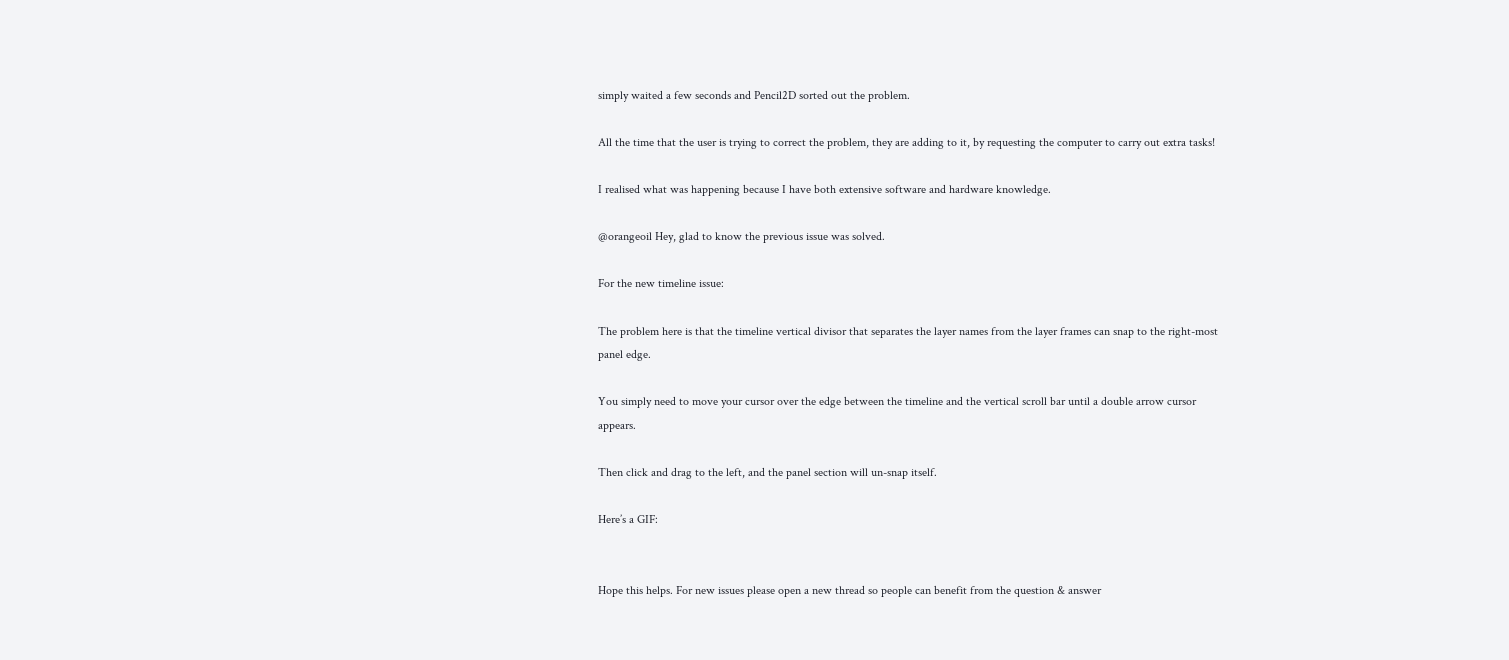simply waited a few seconds and Pencil2D sorted out the problem.

All the time that the user is trying to correct the problem, they are adding to it, by requesting the computer to carry out extra tasks!

I realised what was happening because I have both extensive software and hardware knowledge.

@orangeoil Hey, glad to know the previous issue was solved.

For the new timeline issue:

The problem here is that the timeline vertical divisor that separates the layer names from the layer frames can snap to the right-most panel edge.

You simply need to move your cursor over the edge between the timeline and the vertical scroll bar until a double arrow cursor appears.

Then click and drag to the left, and the panel section will un-snap itself.

Here’s a GIF:


Hope this helps. For new issues please open a new thread so people can benefit from the question & answer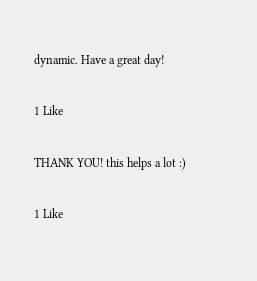dynamic. Have a great day!

1 Like

THANK YOU! this helps a lot :)

1 Like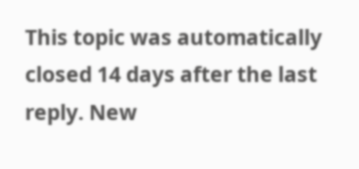This topic was automatically closed 14 days after the last reply. New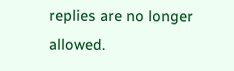replies are no longer allowed.